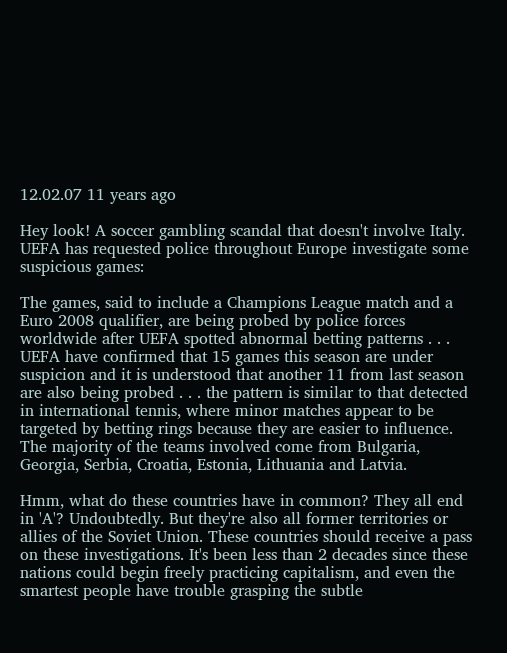12.02.07 11 years ago

Hey look! A soccer gambling scandal that doesn't involve Italy. UEFA has requested police throughout Europe investigate some suspicious games:

The games, said to include a Champions League match and a Euro 2008 qualifier, are being probed by police forces worldwide after UEFA spotted abnormal betting patterns . . .  UEFA have confirmed that 15 games this season are under suspicion and it is understood that another 11 from last season are also being probed . . . the pattern is similar to that detected in international tennis, where minor matches appear to be targeted by betting rings because they are easier to influence. The majority of the teams involved come from Bulgaria, Georgia, Serbia, Croatia, Estonia, Lithuania and Latvia.

Hmm, what do these countries have in common? They all end in 'A'? Undoubtedly. But they're also all former territories or allies of the Soviet Union. These countries should receive a pass on these investigations. It's been less than 2 decades since these nations could begin freely practicing capitalism, and even the smartest people have trouble grasping the subtle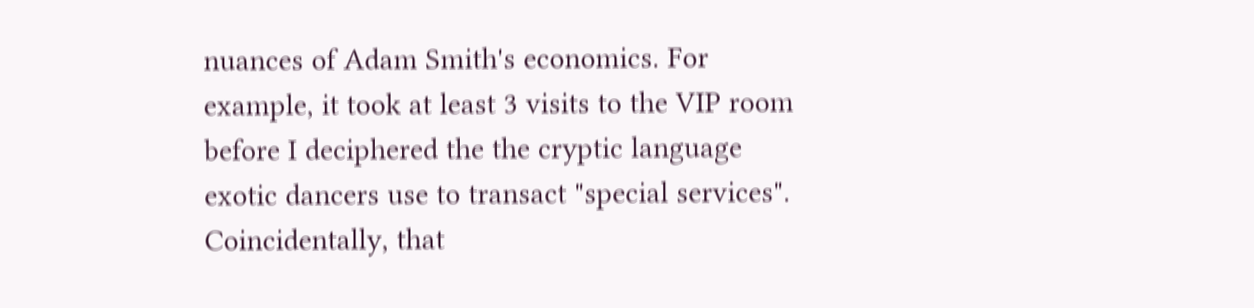nuances of Adam Smith's economics. For example, it took at least 3 visits to the VIP room before I deciphered the the cryptic language exotic dancers use to transact "special services". Coincidentally, that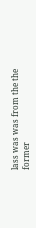lass was was from the the former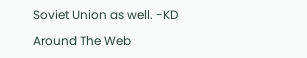Soviet Union as well. -KD

Around The Web